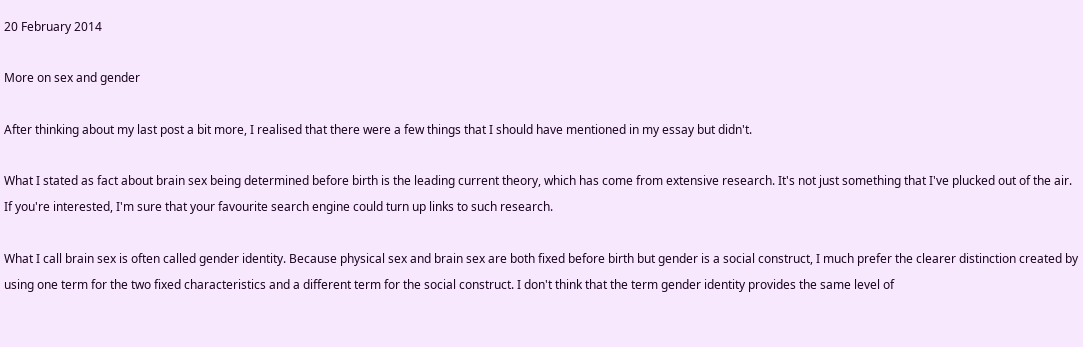20 February 2014

More on sex and gender

After thinking about my last post a bit more, I realised that there were a few things that I should have mentioned in my essay but didn't.

What I stated as fact about brain sex being determined before birth is the leading current theory, which has come from extensive research. It's not just something that I've plucked out of the air. If you're interested, I'm sure that your favourite search engine could turn up links to such research.

What I call brain sex is often called gender identity. Because physical sex and brain sex are both fixed before birth but gender is a social construct, I much prefer the clearer distinction created by using one term for the two fixed characteristics and a different term for the social construct. I don't think that the term gender identity provides the same level of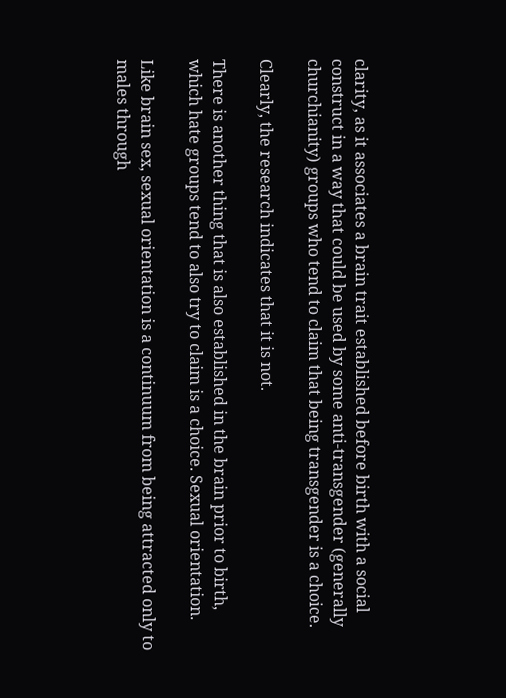clarity, as it associates a brain trait established before birth with a social construct in a way that could be used by some anti-transgender (generally churchianity) groups who tend to claim that being transgender is a choice.

Clearly, the research indicates that it is not.

There is another thing that is also established in the brain prior to birth, which hate groups tend to also try to claim is a choice. Sexual orientation.

Like brain sex, sexual orientation is a continuum from being attracted only to males through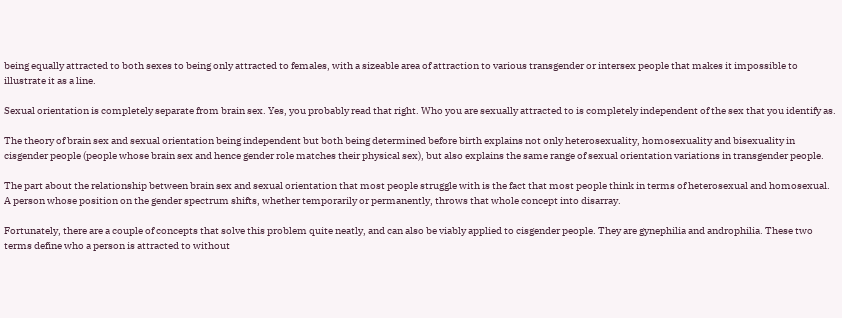being equally attracted to both sexes to being only attracted to females, with a sizeable area of attraction to various transgender or intersex people that makes it impossible to illustrate it as a line.

Sexual orientation is completely separate from brain sex. Yes, you probably read that right. Who you are sexually attracted to is completely independent of the sex that you identify as.

The theory of brain sex and sexual orientation being independent but both being determined before birth explains not only heterosexuality, homosexuality and bisexuality in cisgender people (people whose brain sex and hence gender role matches their physical sex), but also explains the same range of sexual orientation variations in transgender people.

The part about the relationship between brain sex and sexual orientation that most people struggle with is the fact that most people think in terms of heterosexual and homosexual. A person whose position on the gender spectrum shifts, whether temporarily or permanently, throws that whole concept into disarray.

Fortunately, there are a couple of concepts that solve this problem quite neatly, and can also be viably applied to cisgender people. They are gynephilia and androphilia. These two terms define who a person is attracted to without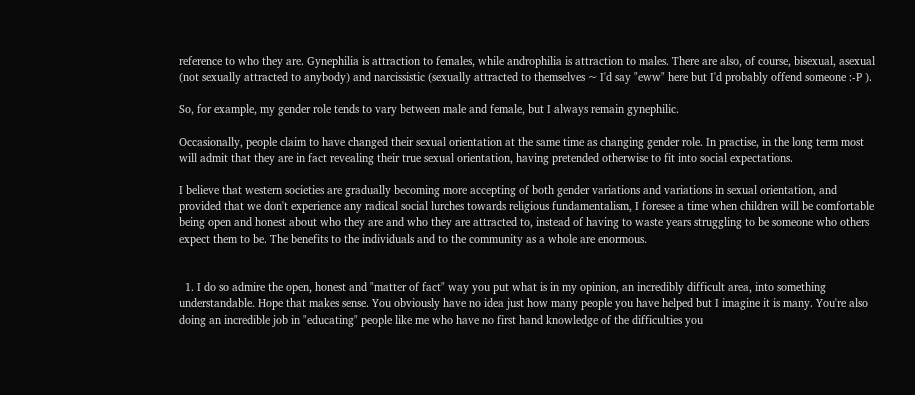reference to who they are. Gynephilia is attraction to females, while androphilia is attraction to males. There are also, of course, bisexual, asexual (not sexually attracted to anybody) and narcissistic (sexually attracted to themselves ~ I'd say "eww" here but I'd probably offend someone :-P ).

So, for example, my gender role tends to vary between male and female, but I always remain gynephilic.

Occasionally, people claim to have changed their sexual orientation at the same time as changing gender role. In practise, in the long term most will admit that they are in fact revealing their true sexual orientation, having pretended otherwise to fit into social expectations.

I believe that western societies are gradually becoming more accepting of both gender variations and variations in sexual orientation, and provided that we don't experience any radical social lurches towards religious fundamentalism, I foresee a time when children will be comfortable being open and honest about who they are and who they are attracted to, instead of having to waste years struggling to be someone who others expect them to be. The benefits to the individuals and to the community as a whole are enormous.


  1. I do so admire the open, honest and "matter of fact" way you put what is in my opinion, an incredibly difficult area, into something understandable. Hope that makes sense. You obviously have no idea just how many people you have helped but I imagine it is many. You're also doing an incredible job in "educating" people like me who have no first hand knowledge of the difficulties you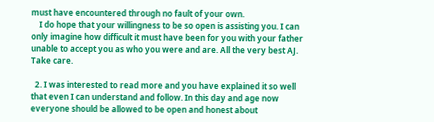must have encountered through no fault of your own.
    I do hope that your willingness to be so open is assisting you. I can only imagine how difficult it must have been for you with your father unable to accept you as who you were and are. All the very best AJ. Take care.

  2. I was interested to read more and you have explained it so well that even I can understand and follow. In this day and age now everyone should be allowed to be open and honest about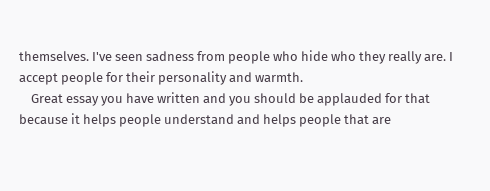themselves. I've seen sadness from people who hide who they really are. I accept people for their personality and warmth.
    Great essay you have written and you should be applauded for that because it helps people understand and helps people that are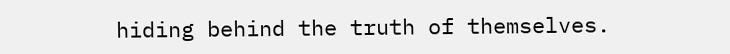hiding behind the truth of themselves.